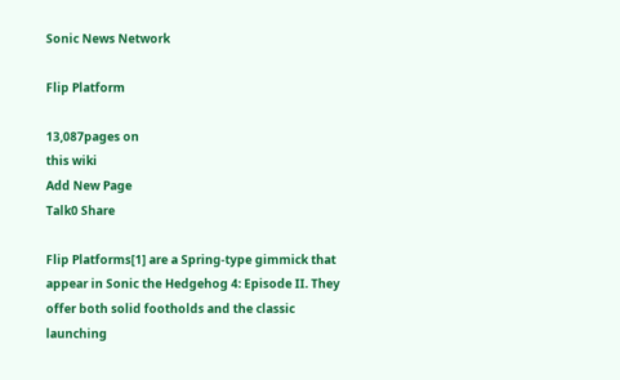Sonic News Network

Flip Platform

13,087pages on
this wiki
Add New Page
Talk0 Share

Flip Platforms[1] are a Spring-type gimmick that appear in Sonic the Hedgehog 4: Episode II. They offer both solid footholds and the classic launching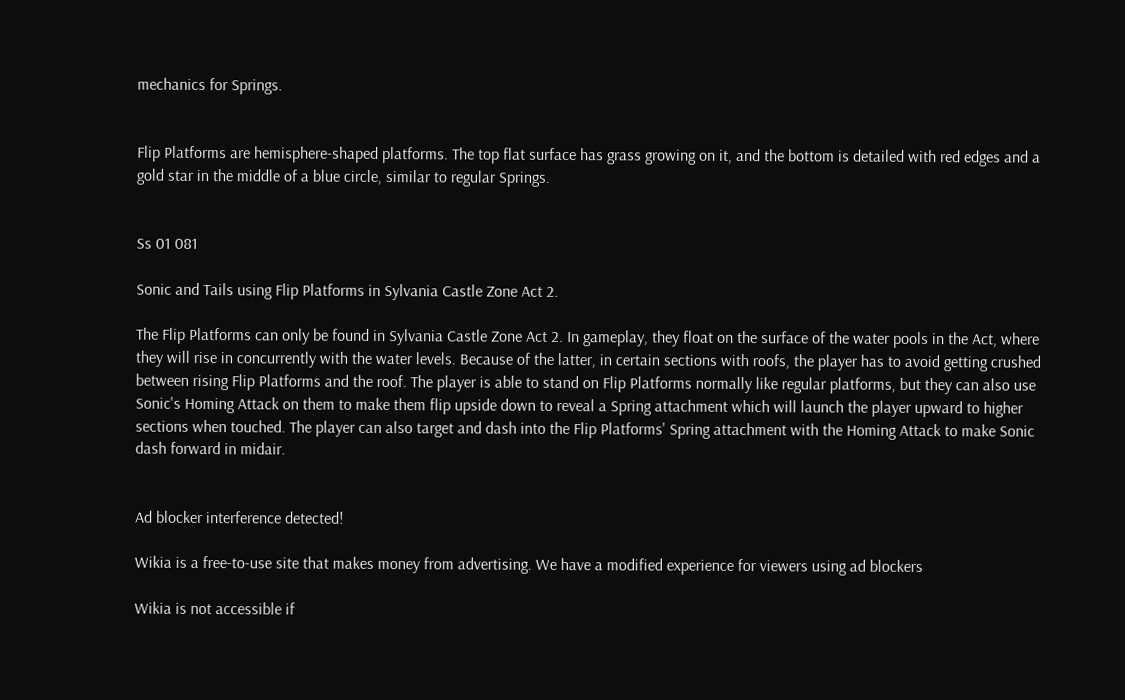mechanics for Springs.


Flip Platforms are hemisphere-shaped platforms. The top flat surface has grass growing on it, and the bottom is detailed with red edges and a gold star in the middle of a blue circle, similar to regular Springs.


Ss 01 081

Sonic and Tails using Flip Platforms in Sylvania Castle Zone Act 2.

The Flip Platforms can only be found in Sylvania Castle Zone Act 2. In gameplay, they float on the surface of the water pools in the Act, where they will rise in concurrently with the water levels. Because of the latter, in certain sections with roofs, the player has to avoid getting crushed between rising Flip Platforms and the roof. The player is able to stand on Flip Platforms normally like regular platforms, but they can also use Sonic's Homing Attack on them to make them flip upside down to reveal a Spring attachment which will launch the player upward to higher sections when touched. The player can also target and dash into the Flip Platforms' Spring attachment with the Homing Attack to make Sonic dash forward in midair.


Ad blocker interference detected!

Wikia is a free-to-use site that makes money from advertising. We have a modified experience for viewers using ad blockers

Wikia is not accessible if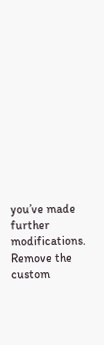you’ve made further modifications. Remove the custom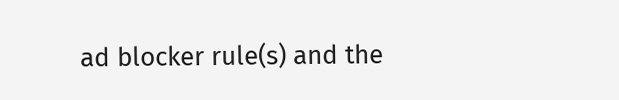ad blocker rule(s) and the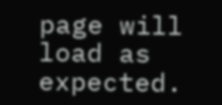page will load as expected.